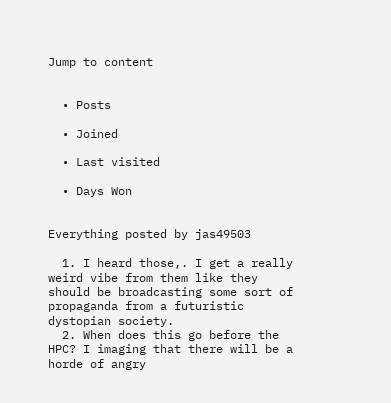Jump to content


  • Posts

  • Joined

  • Last visited

  • Days Won


Everything posted by jas49503

  1. I heard those,. I get a really weird vibe from them like they should be broadcasting some sort of propaganda from a futuristic dystopian society.
  2. When does this go before the HPC? I imaging that there will be a horde of angry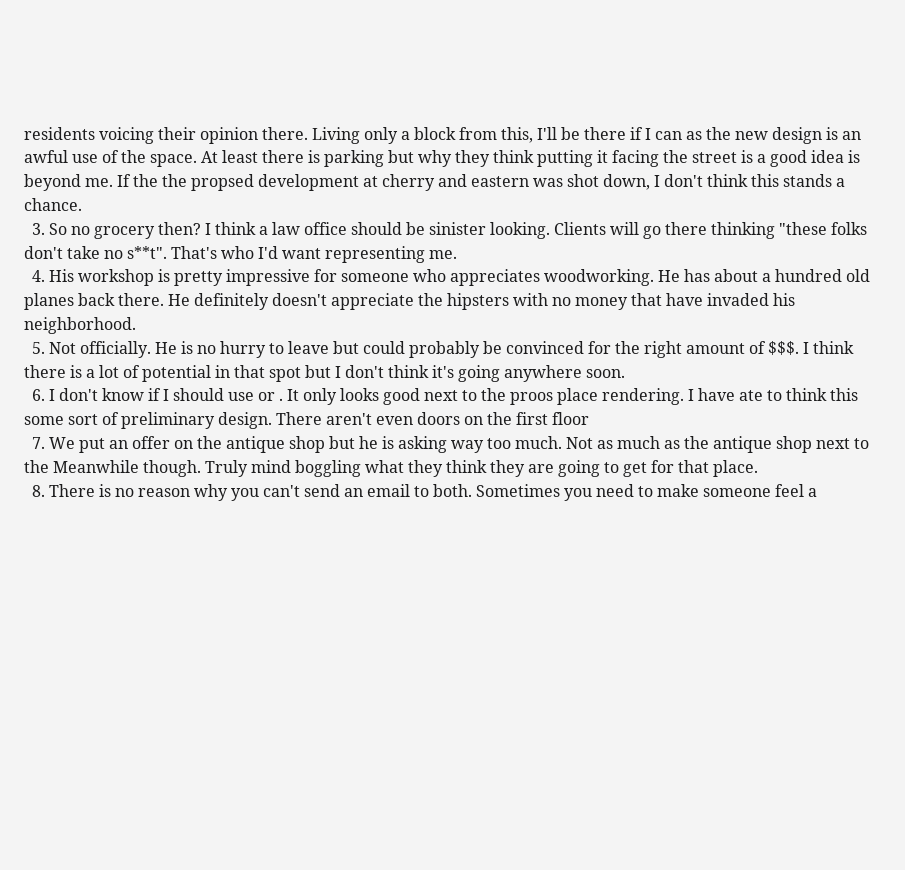residents voicing their opinion there. Living only a block from this, I'll be there if I can as the new design is an awful use of the space. At least there is parking but why they think putting it facing the street is a good idea is beyond me. If the the propsed development at cherry and eastern was shot down, I don't think this stands a chance.
  3. So no grocery then? I think a law office should be sinister looking. Clients will go there thinking "these folks don't take no s**t". That's who I'd want representing me.
  4. His workshop is pretty impressive for someone who appreciates woodworking. He has about a hundred old planes back there. He definitely doesn't appreciate the hipsters with no money that have invaded his neighborhood.
  5. Not officially. He is no hurry to leave but could probably be convinced for the right amount of $$$. I think there is a lot of potential in that spot but I don't think it's going anywhere soon.
  6. I don't know if I should use or . It only looks good next to the proos place rendering. I have ate to think this some sort of preliminary design. There aren't even doors on the first floor
  7. We put an offer on the antique shop but he is asking way too much. Not as much as the antique shop next to the Meanwhile though. Truly mind boggling what they think they are going to get for that place.
  8. There is no reason why you can't send an email to both. Sometimes you need to make someone feel a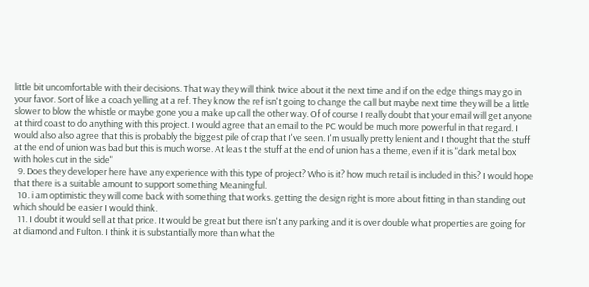little bit uncomfortable with their decisions. That way they will think twice about it the next time and if on the edge things may go in your favor. Sort of like a coach yelling at a ref. They know the ref isn't going to change the call but maybe next time they will be a little slower to blow the whistle or maybe gone you a make up call the other way. Of of course I really doubt that your email will get anyone at third coast to do anything with this project. I would agree that an email to the PC would be much more powerful in that regard. I would also also agree that this is probably the biggest pile of crap that I've seen. I'm usually pretty lenient and I thought that the stuff at the end of union was bad but this is much worse. At leas t the stuff at the end of union has a theme, even if it is "dark metal box with holes cut in the side"
  9. Does they developer here have any experience with this type of project? Who is it? how much retail is included in this? I would hope that there is a suitable amount to support something Meaningful.
  10. i am optimistic they will come back with something that works. getting the design right is more about fitting in than standing out which should be easier I would think.
  11. I doubt it would sell at that price. It would be great but there isn't any parking and it is over double what properties are going for at diamond and Fulton. I think it is substantially more than what the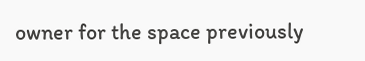owner for the space previously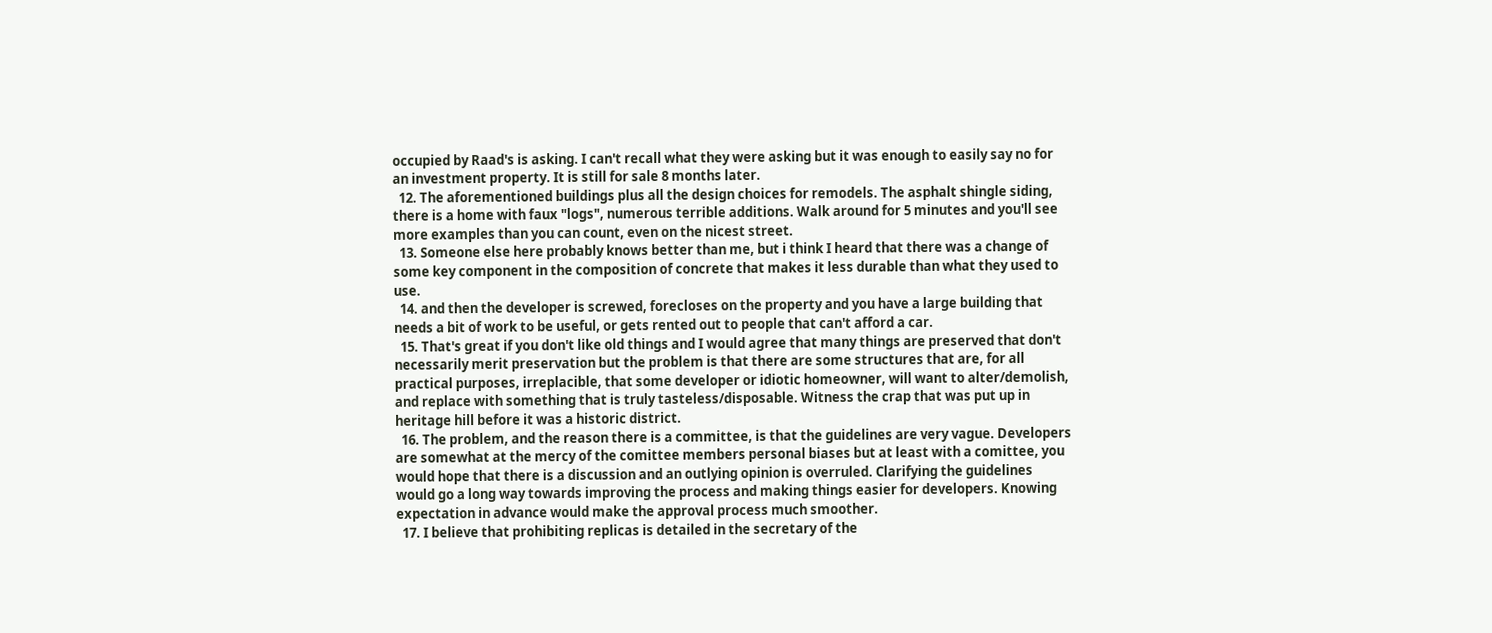occupied by Raad's is asking. I can't recall what they were asking but it was enough to easily say no for an investment property. It is still for sale 8 months later.
  12. The aforementioned buildings plus all the design choices for remodels. The asphalt shingle siding, there is a home with faux "logs", numerous terrible additions. Walk around for 5 minutes and you'll see more examples than you can count, even on the nicest street.
  13. Someone else here probably knows better than me, but i think I heard that there was a change of some key component in the composition of concrete that makes it less durable than what they used to use.
  14. and then the developer is screwed, forecloses on the property and you have a large building that needs a bit of work to be useful, or gets rented out to people that can't afford a car.
  15. That's great if you don't like old things and I would agree that many things are preserved that don't necessarily merit preservation but the problem is that there are some structures that are, for all practical purposes, irreplacible, that some developer or idiotic homeowner, will want to alter/demolish, and replace with something that is truly tasteless/disposable. Witness the crap that was put up in heritage hill before it was a historic district.
  16. The problem, and the reason there is a committee, is that the guidelines are very vague. Developers are somewhat at the mercy of the comittee members personal biases but at least with a comittee, you would hope that there is a discussion and an outlying opinion is overruled. Clarifying the guidelines would go a long way towards improving the process and making things easier for developers. Knowing expectation in advance would make the approval process much smoother.
  17. I believe that prohibiting replicas is detailed in the secretary of the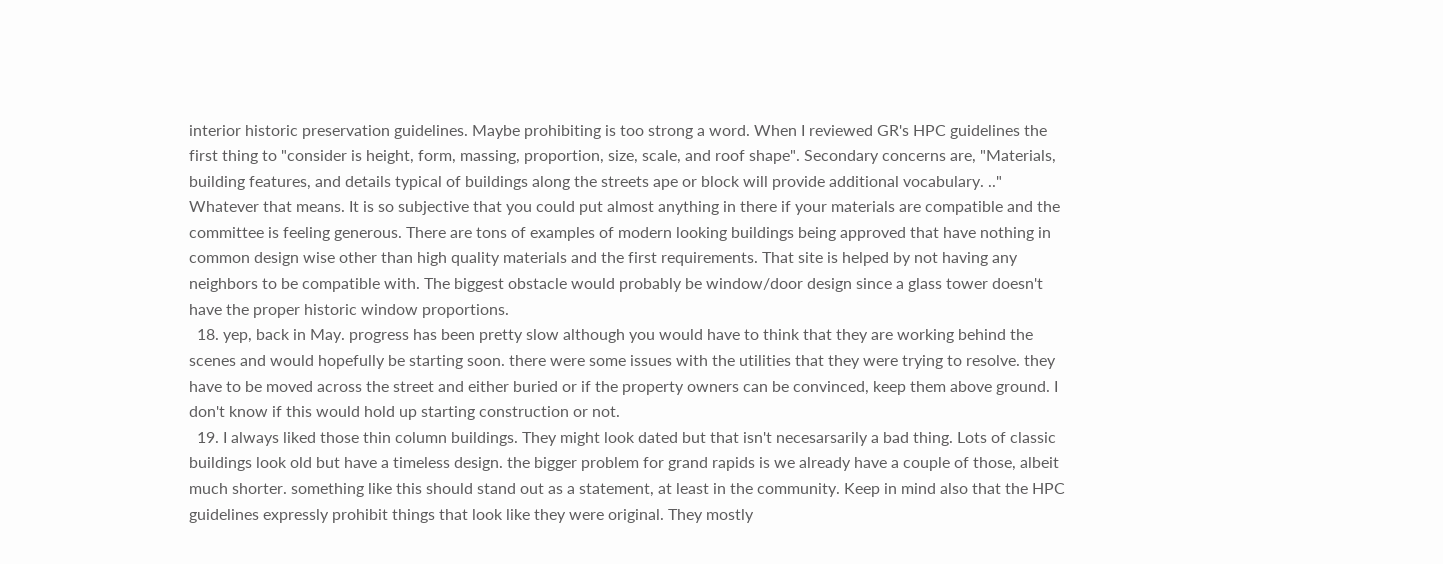interior historic preservation guidelines. Maybe prohibiting is too strong a word. When I reviewed GR's HPC guidelines the first thing to "consider is height, form, massing, proportion, size, scale, and roof shape". Secondary concerns are, "Materials, building features, and details typical of buildings along the streets ape or block will provide additional vocabulary. .." Whatever that means. It is so subjective that you could put almost anything in there if your materials are compatible and the committee is feeling generous. There are tons of examples of modern looking buildings being approved that have nothing in common design wise other than high quality materials and the first requirements. That site is helped by not having any neighbors to be compatible with. The biggest obstacle would probably be window/door design since a glass tower doesn't have the proper historic window proportions.
  18. yep, back in May. progress has been pretty slow although you would have to think that they are working behind the scenes and would hopefully be starting soon. there were some issues with the utilities that they were trying to resolve. they have to be moved across the street and either buried or if the property owners can be convinced, keep them above ground. I don't know if this would hold up starting construction or not.
  19. I always liked those thin column buildings. They might look dated but that isn't necesarsarily a bad thing. Lots of classic buildings look old but have a timeless design. the bigger problem for grand rapids is we already have a couple of those, albeit much shorter. something like this should stand out as a statement, at least in the community. Keep in mind also that the HPC guidelines expressly prohibit things that look like they were original. They mostly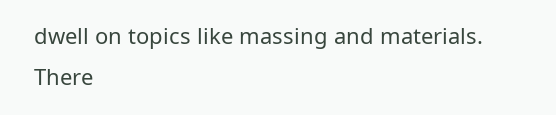dwell on topics like massing and materials. There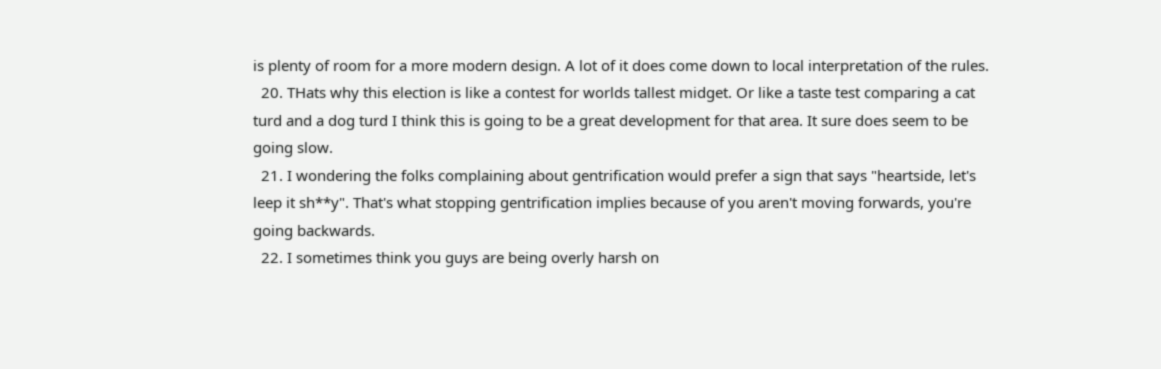is plenty of room for a more modern design. A lot of it does come down to local interpretation of the rules.
  20. THats why this election is like a contest for worlds tallest midget. Or like a taste test comparing a cat turd and a dog turd I think this is going to be a great development for that area. It sure does seem to be going slow.
  21. I wondering the folks complaining about gentrification would prefer a sign that says "heartside, let's leep it sh**y". That's what stopping gentrification implies because of you aren't moving forwards, you're going backwards.
  22. I sometimes think you guys are being overly harsh on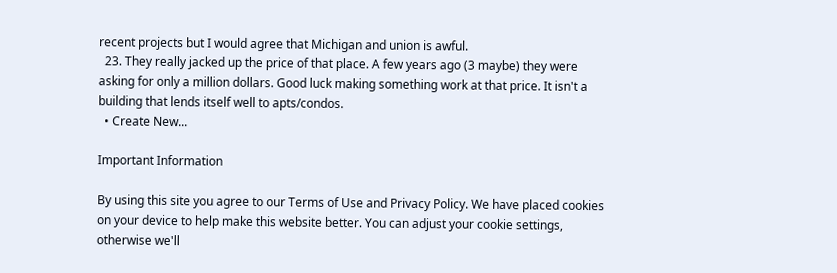recent projects but I would agree that Michigan and union is awful.
  23. They really jacked up the price of that place. A few years ago (3 maybe) they were asking for only a million dollars. Good luck making something work at that price. It isn't a building that lends itself well to apts/condos.
  • Create New...

Important Information

By using this site you agree to our Terms of Use and Privacy Policy. We have placed cookies on your device to help make this website better. You can adjust your cookie settings, otherwise we'll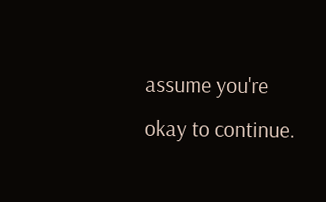assume you're okay to continue.